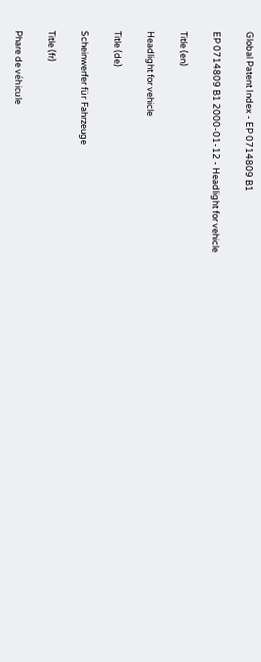Global Patent Index - EP 0714809 B1

EP 0714809 B1 2000-01-12 - Headlight for vehicle

Title (en)

Headlight for vehicle

Title (de)

Scheinwerfer für Fahrzeuge

Title (fr)

Phare de véhicule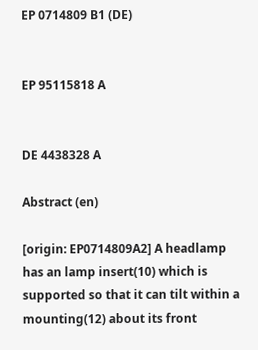EP 0714809 B1 (DE)


EP 95115818 A


DE 4438328 A

Abstract (en)

[origin: EP0714809A2] A headlamp has an lamp insert(10) which is supported so that it can tilt within a mounting(12) about its front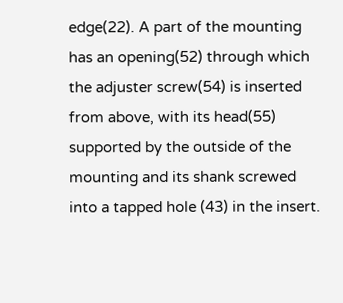edge(22). A part of the mounting has an opening(52) through which the adjuster screw(54) is inserted from above, with its head(55) supported by the outside of the mounting and its shank screwed into a tapped hole (43) in the insert.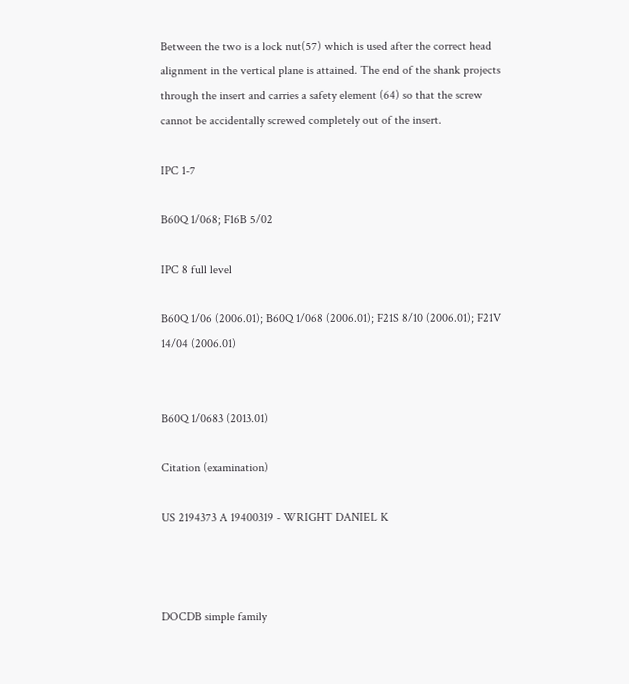Between the two is a lock nut(57) which is used after the correct head alignment in the vertical plane is attained. The end of the shank projects through the insert and carries a safety element (64) so that the screw cannot be accidentally screwed completely out of the insert.

IPC 1-7

B60Q 1/068; F16B 5/02

IPC 8 full level

B60Q 1/06 (2006.01); B60Q 1/068 (2006.01); F21S 8/10 (2006.01); F21V 14/04 (2006.01)


B60Q 1/0683 (2013.01)

Citation (examination)

US 2194373 A 19400319 - WRIGHT DANIEL K



DOCDB simple family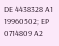DE 4438328 A1 19960502; EP 0714809 A2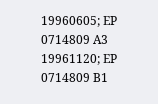19960605; EP 0714809 A3 19961120; EP 0714809 B1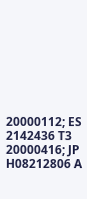20000112; ES 2142436 T3 20000416; JP H08212806 A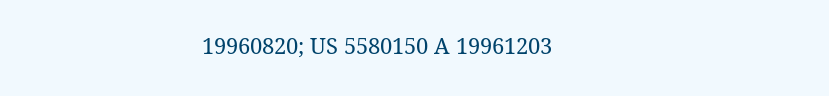19960820; US 5580150 A 19961203